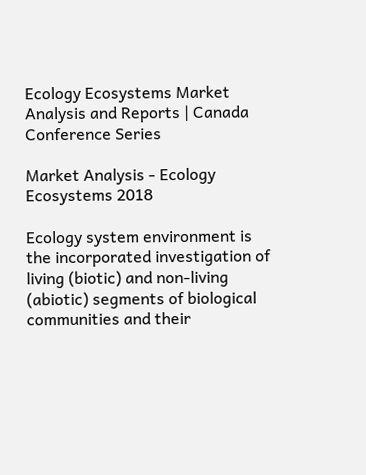Ecology Ecosystems Market Analysis and Reports | Canada Conference Series

Market Analysis - Ecology Ecosystems 2018

Ecology system environment is the incorporated investigation of living (biotic) and non-living (abiotic) segments of biological communities and their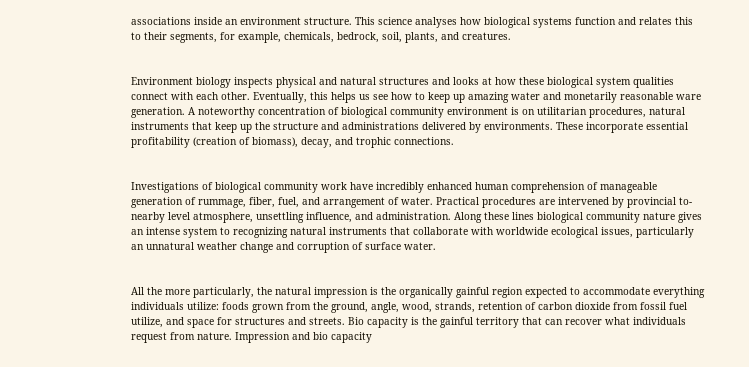associations inside an environment structure. This science analyses how biological systems function and relates this to their segments, for example, chemicals, bedrock, soil, plants, and creatures.


Environment biology inspects physical and natural structures and looks at how these biological system qualities connect with each other. Eventually, this helps us see how to keep up amazing water and monetarily reasonable ware generation. A noteworthy concentration of biological community environment is on utilitarian procedures, natural instruments that keep up the structure and administrations delivered by environments. These incorporate essential profitability (creation of biomass), decay, and trophic connections.


Investigations of biological community work have incredibly enhanced human comprehension of manageable generation of rummage, fiber, fuel, and arrangement of water. Practical procedures are intervened by provincial to-nearby level atmosphere, unsettling influence, and administration. Along these lines biological community nature gives an intense system to recognizing natural instruments that collaborate with worldwide ecological issues, particularly an unnatural weather change and corruption of surface water.


All the more particularly, the natural impression is the organically gainful region expected to accommodate everything individuals utilize: foods grown from the ground, angle, wood, strands, retention of carbon dioxide from fossil fuel utilize, and space for structures and streets. Bio capacity is the gainful territory that can recover what individuals request from nature. Impression and bio capacity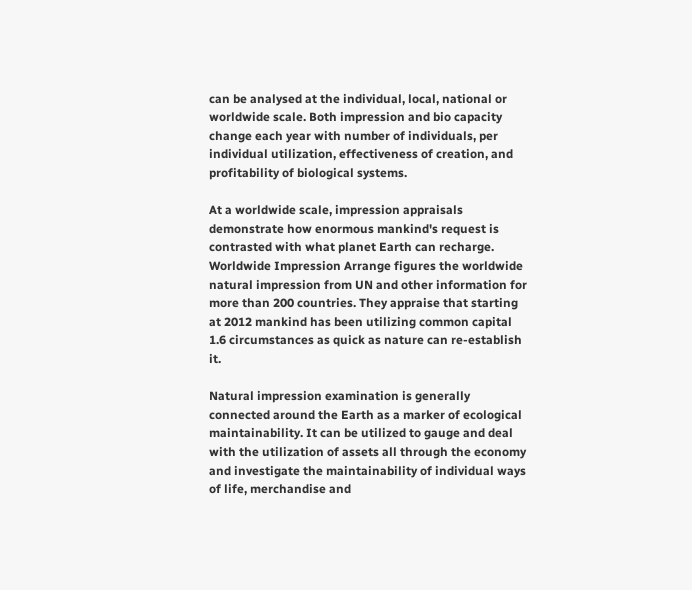can be analysed at the individual, local, national or worldwide scale. Both impression and bio capacity change each year with number of individuals, per individual utilization, effectiveness of creation, and profitability of biological systems.

At a worldwide scale, impression appraisals demonstrate how enormous mankind's request is contrasted with what planet Earth can recharge. Worldwide Impression Arrange figures the worldwide natural impression from UN and other information for more than 200 countries. They appraise that starting at 2012 mankind has been utilizing common capital 1.6 circumstances as quick as nature can re-establish it.

Natural impression examination is generally connected around the Earth as a marker of ecological maintainability. It can be utilized to gauge and deal with the utilization of assets all through the economy and investigate the maintainability of individual ways of life, merchandise and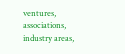ventures, associations, industry areas,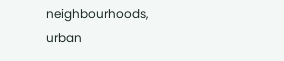neighbourhoods, urban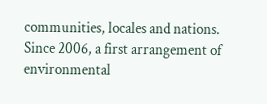communities, locales and nations. Since 2006, a first arrangement of environmental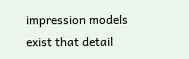impression models exist that detail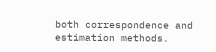both correspondence and estimation methods.